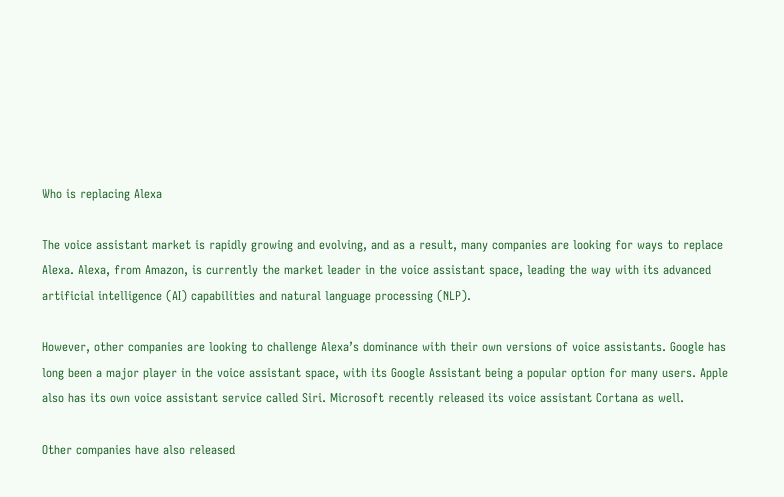Who is replacing Alexa

The voice assistant market is rapidly growing and evolving, and as a result, many companies are looking for ways to replace Alexa. Alexa, from Amazon, is currently the market leader in the voice assistant space, leading the way with its advanced artificial intelligence (AI) capabilities and natural language processing (NLP).

However, other companies are looking to challenge Alexa’s dominance with their own versions of voice assistants. Google has long been a major player in the voice assistant space, with its Google Assistant being a popular option for many users. Apple also has its own voice assistant service called Siri. Microsoft recently released its voice assistant Cortana as well.

Other companies have also released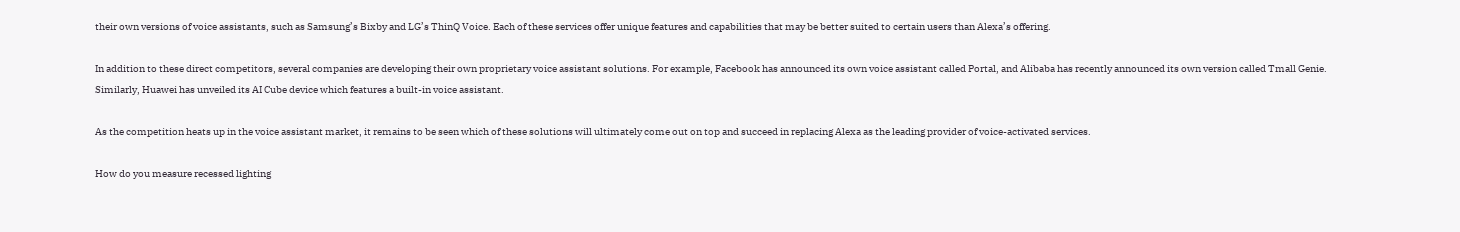their own versions of voice assistants, such as Samsung’s Bixby and LG’s ThinQ Voice. Each of these services offer unique features and capabilities that may be better suited to certain users than Alexa’s offering.

In addition to these direct competitors, several companies are developing their own proprietary voice assistant solutions. For example, Facebook has announced its own voice assistant called Portal, and Alibaba has recently announced its own version called Tmall Genie. Similarly, Huawei has unveiled its AI Cube device which features a built-in voice assistant.

As the competition heats up in the voice assistant market, it remains to be seen which of these solutions will ultimately come out on top and succeed in replacing Alexa as the leading provider of voice-activated services.

How do you measure recessed lighting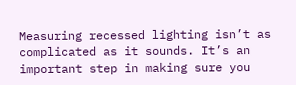Measuring recessed lighting isn’t as complicated as it sounds. It’s an important step in making sure you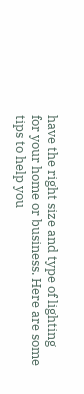have the right size and type of lighting for your home or business. Here are some tips to help you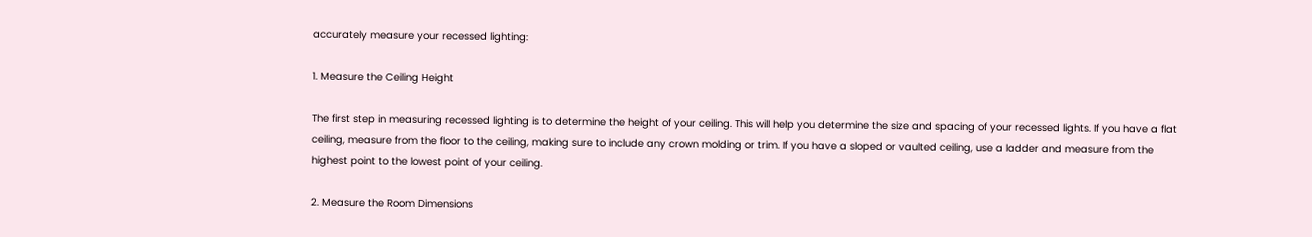accurately measure your recessed lighting:

1. Measure the Ceiling Height

The first step in measuring recessed lighting is to determine the height of your ceiling. This will help you determine the size and spacing of your recessed lights. If you have a flat ceiling, measure from the floor to the ceiling, making sure to include any crown molding or trim. If you have a sloped or vaulted ceiling, use a ladder and measure from the highest point to the lowest point of your ceiling.

2. Measure the Room Dimensions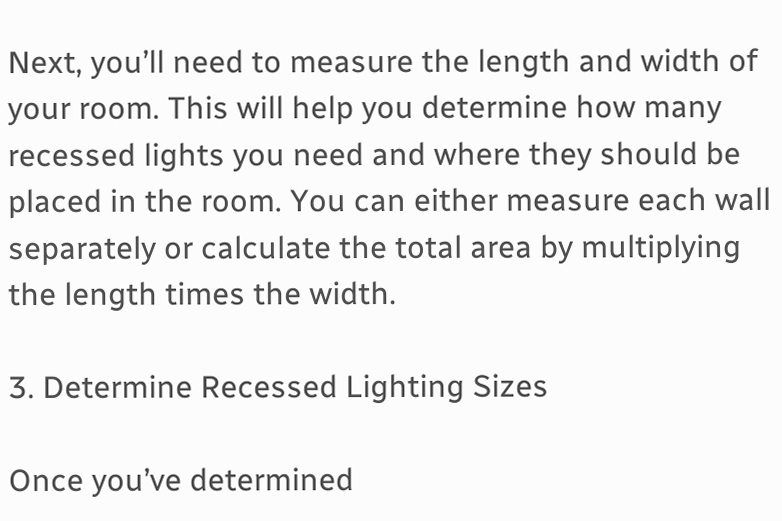Next, you’ll need to measure the length and width of your room. This will help you determine how many recessed lights you need and where they should be placed in the room. You can either measure each wall separately or calculate the total area by multiplying the length times the width.

3. Determine Recessed Lighting Sizes

Once you’ve determined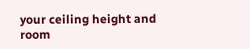your ceiling height and room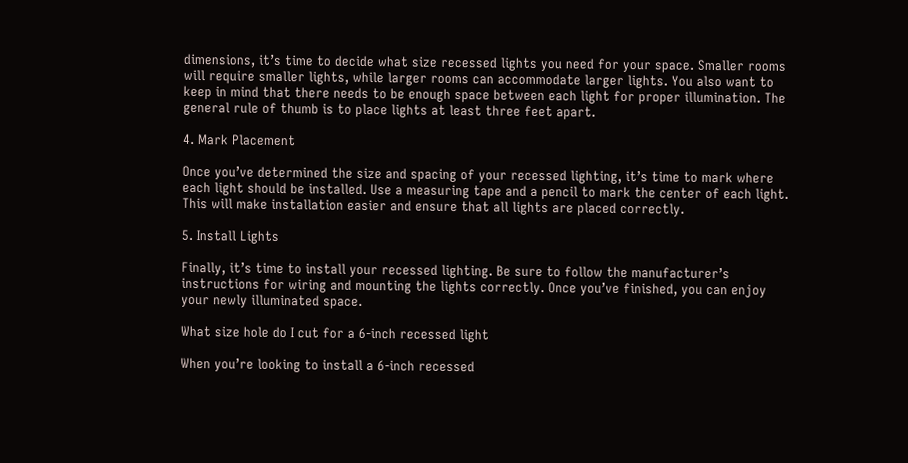dimensions, it’s time to decide what size recessed lights you need for your space. Smaller rooms will require smaller lights, while larger rooms can accommodate larger lights. You also want to keep in mind that there needs to be enough space between each light for proper illumination. The general rule of thumb is to place lights at least three feet apart.

4. Mark Placement

Once you’ve determined the size and spacing of your recessed lighting, it’s time to mark where each light should be installed. Use a measuring tape and a pencil to mark the center of each light. This will make installation easier and ensure that all lights are placed correctly.

5. Install Lights

Finally, it’s time to install your recessed lighting. Be sure to follow the manufacturer’s instructions for wiring and mounting the lights correctly. Once you’ve finished, you can enjoy your newly illuminated space.

What size hole do I cut for a 6-inch recessed light

When you’re looking to install a 6-inch recessed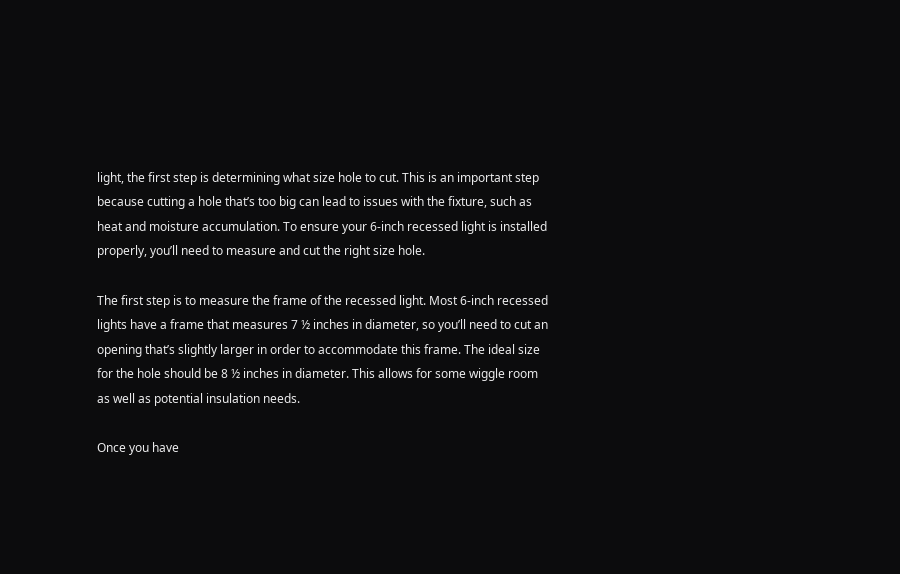light, the first step is determining what size hole to cut. This is an important step because cutting a hole that’s too big can lead to issues with the fixture, such as heat and moisture accumulation. To ensure your 6-inch recessed light is installed properly, you’ll need to measure and cut the right size hole.

The first step is to measure the frame of the recessed light. Most 6-inch recessed lights have a frame that measures 7 ½ inches in diameter, so you’ll need to cut an opening that’s slightly larger in order to accommodate this frame. The ideal size for the hole should be 8 ½ inches in diameter. This allows for some wiggle room as well as potential insulation needs.

Once you have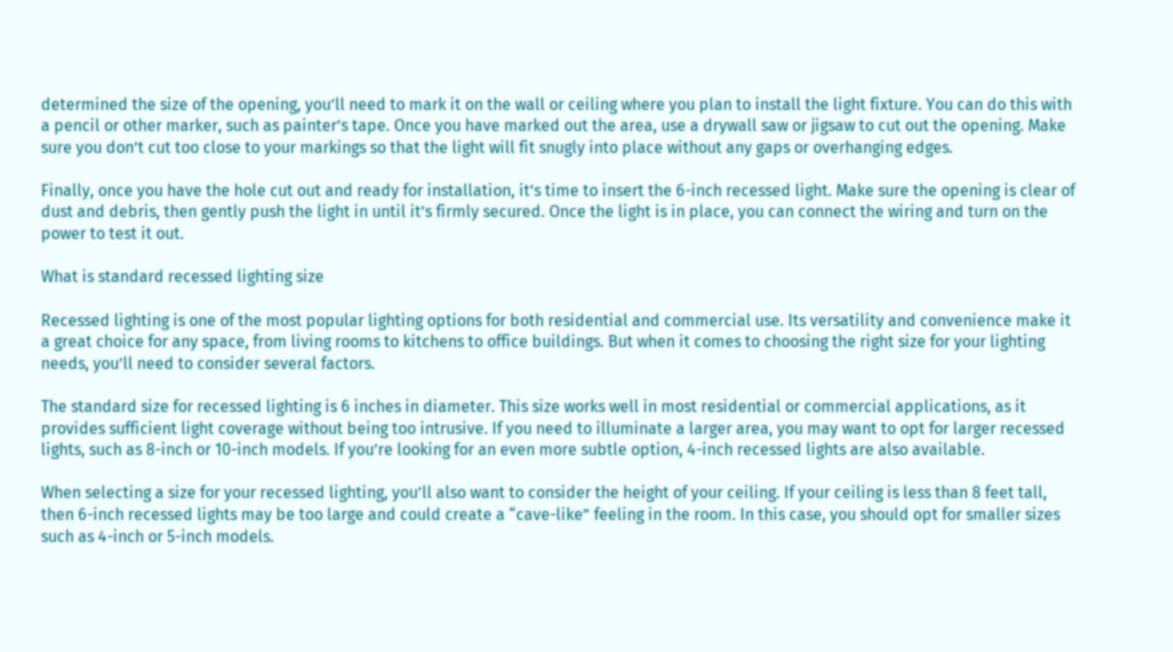determined the size of the opening, you’ll need to mark it on the wall or ceiling where you plan to install the light fixture. You can do this with a pencil or other marker, such as painter’s tape. Once you have marked out the area, use a drywall saw or jigsaw to cut out the opening. Make sure you don’t cut too close to your markings so that the light will fit snugly into place without any gaps or overhanging edges.

Finally, once you have the hole cut out and ready for installation, it’s time to insert the 6-inch recessed light. Make sure the opening is clear of dust and debris, then gently push the light in until it’s firmly secured. Once the light is in place, you can connect the wiring and turn on the power to test it out.

What is standard recessed lighting size

Recessed lighting is one of the most popular lighting options for both residential and commercial use. Its versatility and convenience make it a great choice for any space, from living rooms to kitchens to office buildings. But when it comes to choosing the right size for your lighting needs, you’ll need to consider several factors.

The standard size for recessed lighting is 6 inches in diameter. This size works well in most residential or commercial applications, as it provides sufficient light coverage without being too intrusive. If you need to illuminate a larger area, you may want to opt for larger recessed lights, such as 8-inch or 10-inch models. If you’re looking for an even more subtle option, 4-inch recessed lights are also available.

When selecting a size for your recessed lighting, you’ll also want to consider the height of your ceiling. If your ceiling is less than 8 feet tall, then 6-inch recessed lights may be too large and could create a “cave-like” feeling in the room. In this case, you should opt for smaller sizes such as 4-inch or 5-inch models.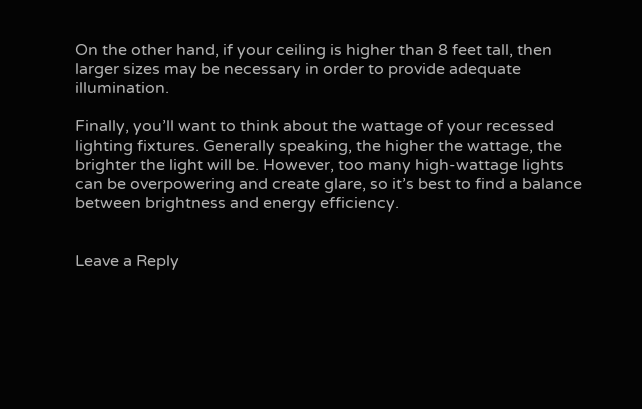On the other hand, if your ceiling is higher than 8 feet tall, then larger sizes may be necessary in order to provide adequate illumination.

Finally, you’ll want to think about the wattage of your recessed lighting fixtures. Generally speaking, the higher the wattage, the brighter the light will be. However, too many high-wattage lights can be overpowering and create glare, so it’s best to find a balance between brightness and energy efficiency.


Leave a Reply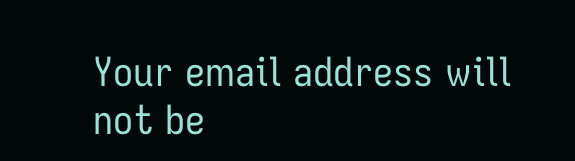Your email address will not be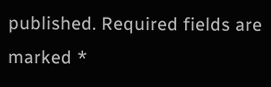published. Required fields are marked *